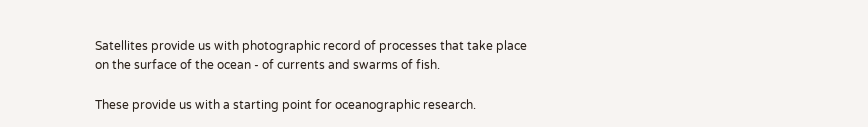Satellites provide us with photographic record of processes that take place on the surface of the ocean - of currents and swarms of fish.

These provide us with a starting point for oceanographic research.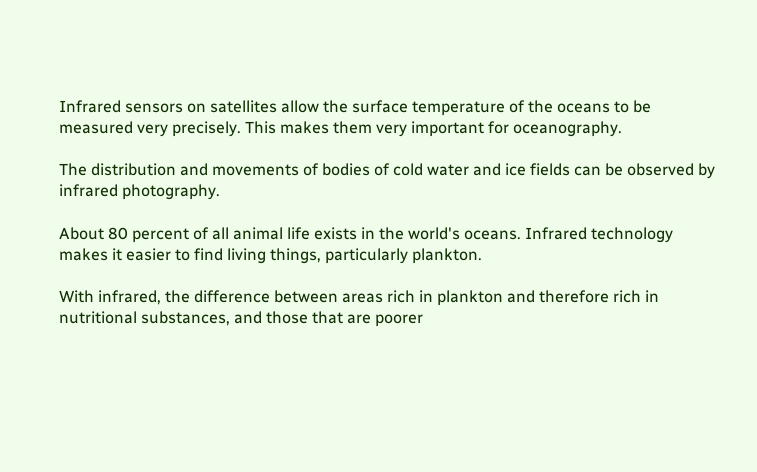Infrared sensors on satellites allow the surface temperature of the oceans to be measured very precisely. This makes them very important for oceanography.

The distribution and movements of bodies of cold water and ice fields can be observed by infrared photography.

About 80 percent of all animal life exists in the world's oceans. Infrared technology makes it easier to find living things, particularly plankton.

With infrared, the difference between areas rich in plankton and therefore rich in nutritional substances, and those that are poorer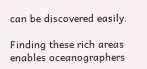can be discovered easily.

Finding these rich areas enables oceanographers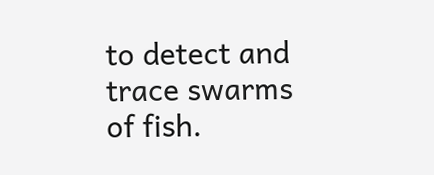to detect and trace swarms of fish.